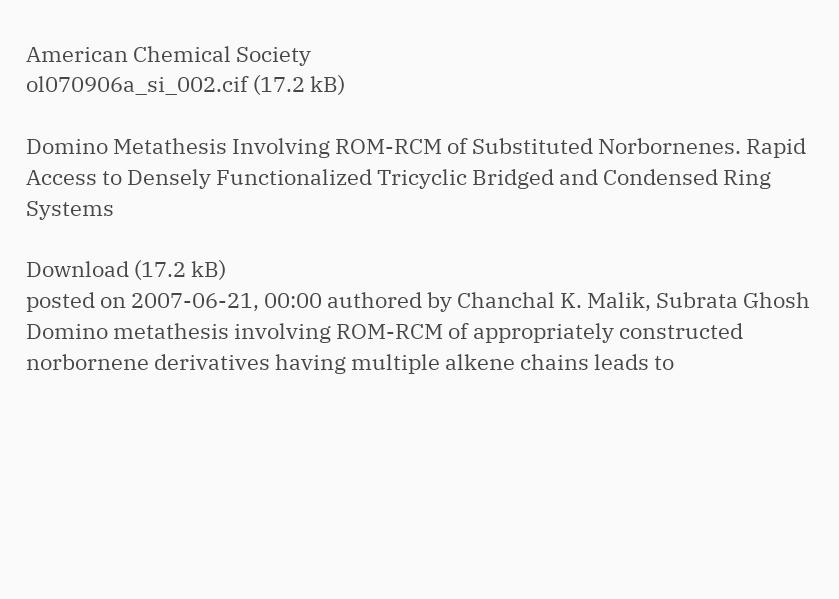American Chemical Society
ol070906a_si_002.cif (17.2 kB)

Domino Metathesis Involving ROM-RCM of Substituted Norbornenes. Rapid Access to Densely Functionalized Tricyclic Bridged and Condensed Ring Systems

Download (17.2 kB)
posted on 2007-06-21, 00:00 authored by Chanchal K. Malik, Subrata Ghosh
Domino metathesis involving ROM-RCM of appropriately constructed norbornene derivatives having multiple alkene chains leads to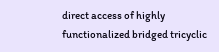direct access of highly functionalized bridged tricyclic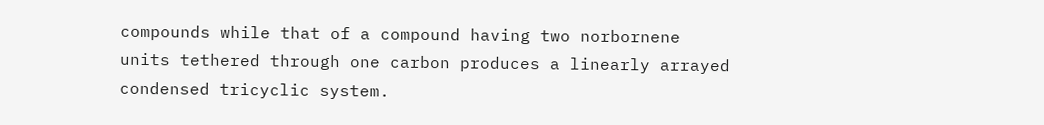compounds while that of a compound having two norbornene units tethered through one carbon produces a linearly arrayed condensed tricyclic system.